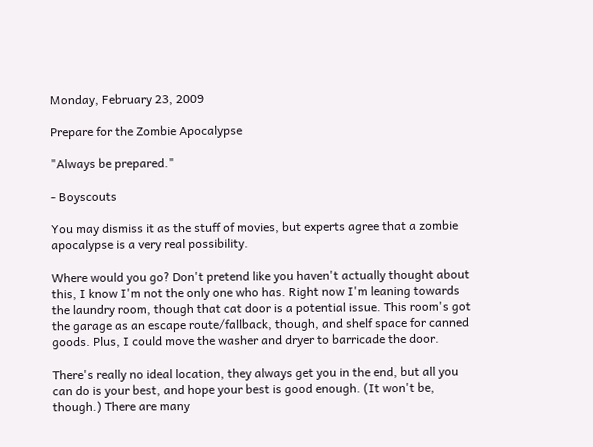Monday, February 23, 2009

Prepare for the Zombie Apocalypse

"Always be prepared."

- Boyscouts

You may dismiss it as the stuff of movies, but experts agree that a zombie apocalypse is a very real possibility.

Where would you go? Don't pretend like you haven't actually thought about this, I know I'm not the only one who has. Right now I'm leaning towards the laundry room, though that cat door is a potential issue. This room's got the garage as an escape route/fallback, though, and shelf space for canned goods. Plus, I could move the washer and dryer to barricade the door.

There's really no ideal location, they always get you in the end, but all you can do is your best, and hope your best is good enough. (It won't be, though.) There are many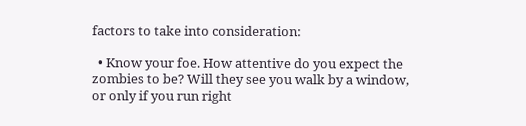factors to take into consideration:

  • Know your foe. How attentive do you expect the zombies to be? Will they see you walk by a window, or only if you run right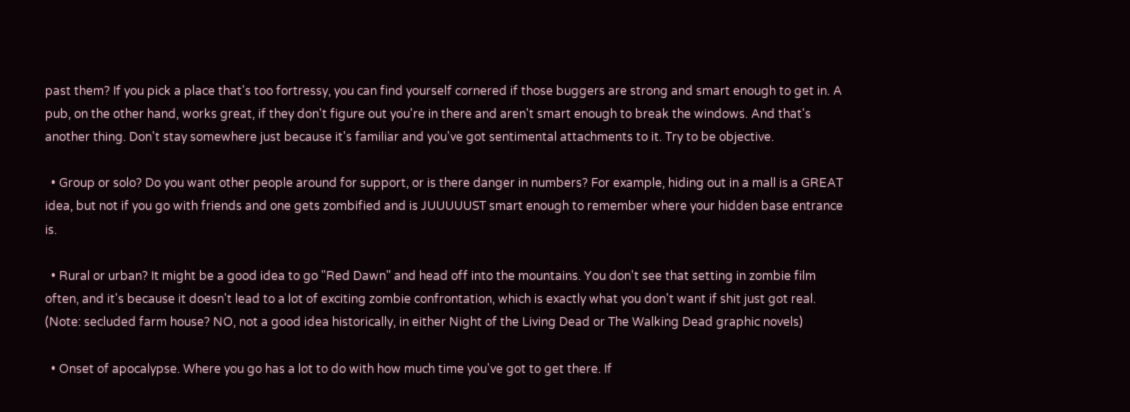past them? If you pick a place that's too fortressy, you can find yourself cornered if those buggers are strong and smart enough to get in. A pub, on the other hand, works great, if they don't figure out you're in there and aren't smart enough to break the windows. And that's another thing. Don't stay somewhere just because it's familiar and you've got sentimental attachments to it. Try to be objective.

  • Group or solo? Do you want other people around for support, or is there danger in numbers? For example, hiding out in a mall is a GREAT idea, but not if you go with friends and one gets zombified and is JUUUUUST smart enough to remember where your hidden base entrance is.

  • Rural or urban? It might be a good idea to go "Red Dawn" and head off into the mountains. You don't see that setting in zombie film often, and it's because it doesn't lead to a lot of exciting zombie confrontation, which is exactly what you don't want if shit just got real. (Note: secluded farm house? NO, not a good idea historically, in either Night of the Living Dead or The Walking Dead graphic novels)

  • Onset of apocalypse. Where you go has a lot to do with how much time you've got to get there. If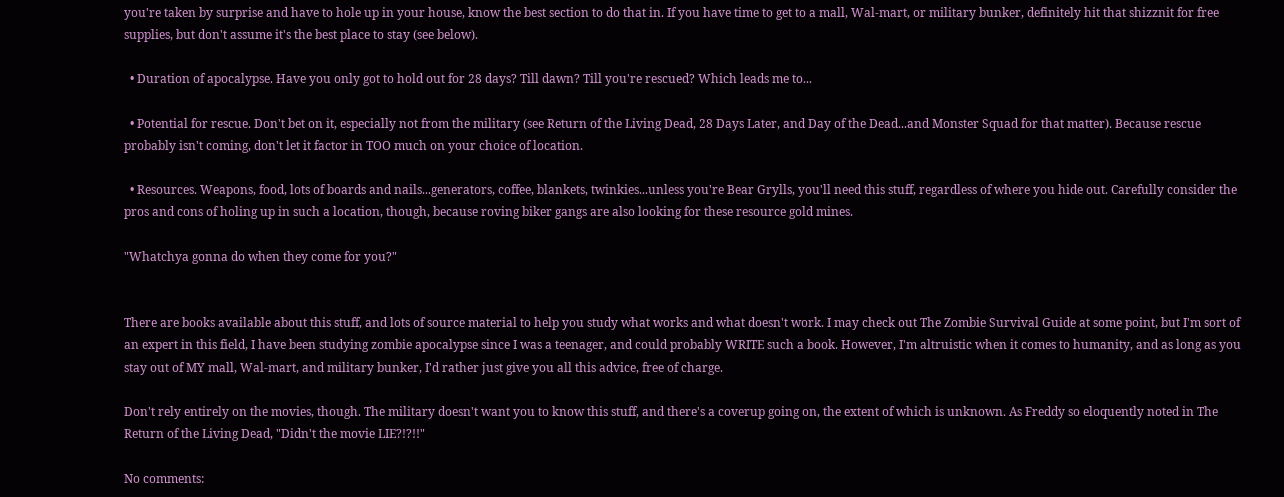you're taken by surprise and have to hole up in your house, know the best section to do that in. If you have time to get to a mall, Wal-mart, or military bunker, definitely hit that shizznit for free supplies, but don't assume it's the best place to stay (see below).

  • Duration of apocalypse. Have you only got to hold out for 28 days? Till dawn? Till you're rescued? Which leads me to...

  • Potential for rescue. Don't bet on it, especially not from the military (see Return of the Living Dead, 28 Days Later, and Day of the Dead...and Monster Squad for that matter). Because rescue probably isn't coming, don't let it factor in TOO much on your choice of location.

  • Resources. Weapons, food, lots of boards and nails...generators, coffee, blankets, twinkies...unless you're Bear Grylls, you'll need this stuff, regardless of where you hide out. Carefully consider the pros and cons of holing up in such a location, though, because roving biker gangs are also looking for these resource gold mines.

"Whatchya gonna do when they come for you?"


There are books available about this stuff, and lots of source material to help you study what works and what doesn't work. I may check out The Zombie Survival Guide at some point, but I'm sort of an expert in this field, I have been studying zombie apocalypse since I was a teenager, and could probably WRITE such a book. However, I'm altruistic when it comes to humanity, and as long as you stay out of MY mall, Wal-mart, and military bunker, I'd rather just give you all this advice, free of charge.

Don't rely entirely on the movies, though. The military doesn't want you to know this stuff, and there's a coverup going on, the extent of which is unknown. As Freddy so eloquently noted in The Return of the Living Dead, "Didn't the movie LIE?!?!!"

No comments: